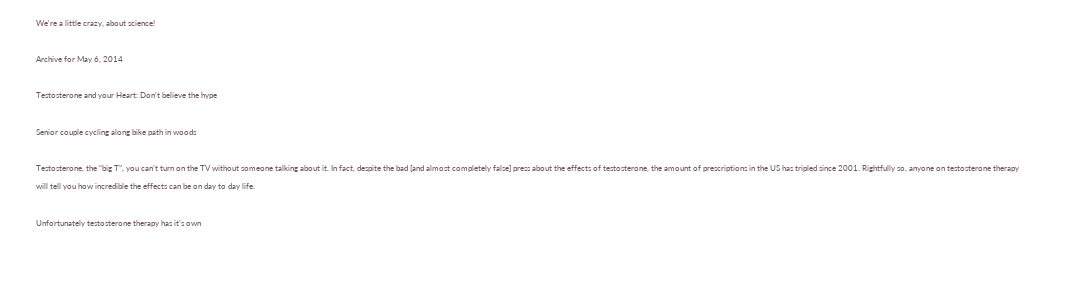We're a little crazy, about science!

Archive for May 6, 2014

Testosterone and your Heart: Don’t believe the hype

Senior couple cycling along bike path in woods

Testosterone, the “big T”, you can’t turn on the TV without someone talking about it. In fact, despite the bad [and almost completely false] press about the effects of testosterone, the amount of prescriptions in the US has tripled since 2001. Rightfully so, anyone on testosterone therapy will tell you how incredible the effects can be on day to day life.

Unfortunately testosterone therapy has it’s own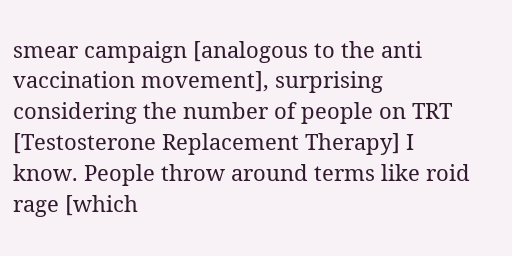smear campaign [analogous to the anti vaccination movement], surprising considering the number of people on TRT [Testosterone Replacement Therapy] I know. People throw around terms like roid rage [which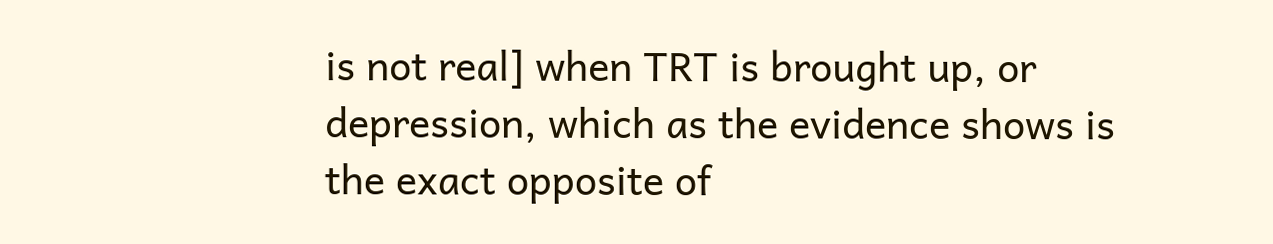is not real] when TRT is brought up, or depression, which as the evidence shows is the exact opposite of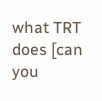what TRT does [can you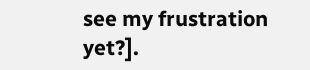see my frustration yet?].